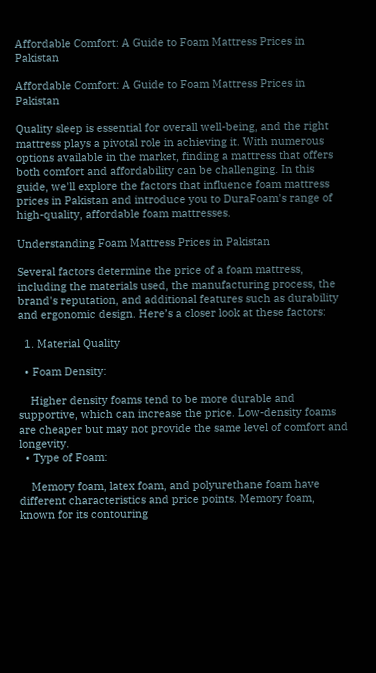Affordable Comfort: A Guide to Foam Mattress Prices in Pakistan

Affordable Comfort: A Guide to Foam Mattress Prices in Pakistan

Quality sleep is essential for overall well-being, and the right mattress plays a pivotal role in achieving it. With numerous options available in the market, finding a mattress that offers both comfort and affordability can be challenging. In this guide, we'll explore the factors that influence foam mattress prices in Pakistan and introduce you to DuraFoam's range of high-quality, affordable foam mattresses.

Understanding Foam Mattress Prices in Pakistan

Several factors determine the price of a foam mattress, including the materials used, the manufacturing process, the brand's reputation, and additional features such as durability and ergonomic design. Here’s a closer look at these factors:

  1. Material Quality

  • Foam Density:

    Higher density foams tend to be more durable and supportive, which can increase the price. Low-density foams are cheaper but may not provide the same level of comfort and longevity.
  • Type of Foam:

    Memory foam, latex foam, and polyurethane foam have different characteristics and price points. Memory foam, known for its contouring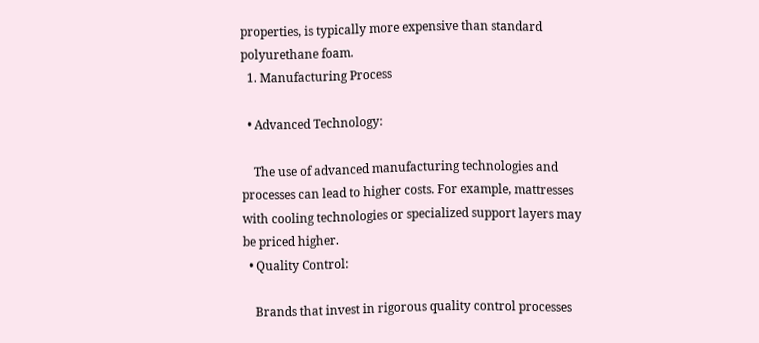properties, is typically more expensive than standard polyurethane foam.
  1. Manufacturing Process

  • Advanced Technology:

    The use of advanced manufacturing technologies and processes can lead to higher costs. For example, mattresses with cooling technologies or specialized support layers may be priced higher.
  • Quality Control:

    Brands that invest in rigorous quality control processes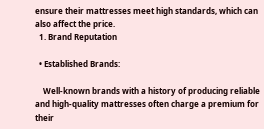ensure their mattresses meet high standards, which can also affect the price.
  1. Brand Reputation

  • Established Brands:

    Well-known brands with a history of producing reliable and high-quality mattresses often charge a premium for their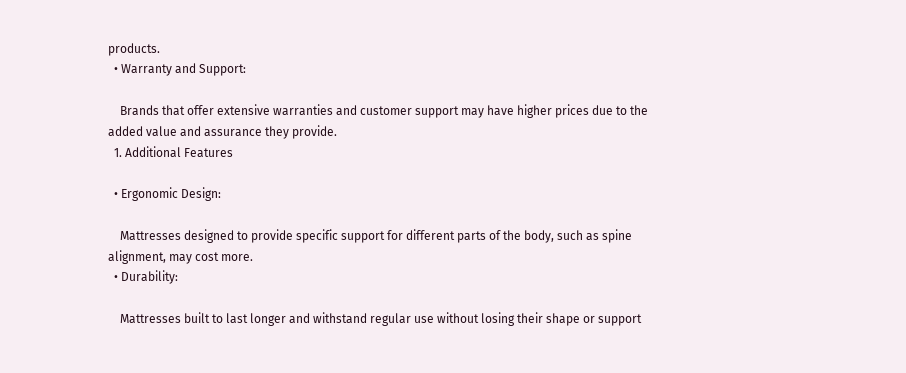products.
  • Warranty and Support:

    Brands that offer extensive warranties and customer support may have higher prices due to the added value and assurance they provide.
  1. Additional Features

  • Ergonomic Design:

    Mattresses designed to provide specific support for different parts of the body, such as spine alignment, may cost more.
  • Durability:

    Mattresses built to last longer and withstand regular use without losing their shape or support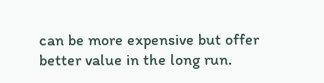can be more expensive but offer better value in the long run.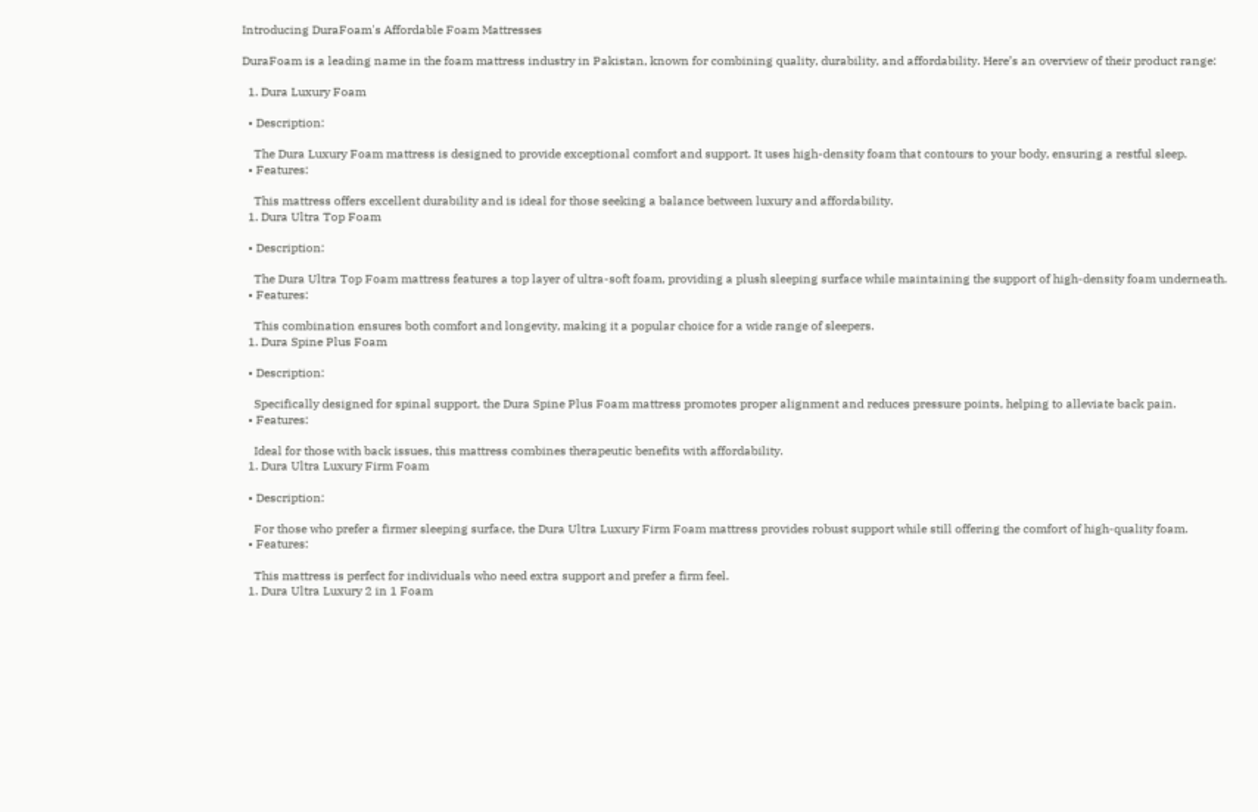Introducing DuraFoam's Affordable Foam Mattresses

DuraFoam is a leading name in the foam mattress industry in Pakistan, known for combining quality, durability, and affordability. Here’s an overview of their product range:

  1. Dura Luxury Foam

  • Description:

    The Dura Luxury Foam mattress is designed to provide exceptional comfort and support. It uses high-density foam that contours to your body, ensuring a restful sleep.
  • Features:

    This mattress offers excellent durability and is ideal for those seeking a balance between luxury and affordability.
  1. Dura Ultra Top Foam

  • Description:

    The Dura Ultra Top Foam mattress features a top layer of ultra-soft foam, providing a plush sleeping surface while maintaining the support of high-density foam underneath.
  • Features:

    This combination ensures both comfort and longevity, making it a popular choice for a wide range of sleepers.
  1. Dura Spine Plus Foam

  • Description:

    Specifically designed for spinal support, the Dura Spine Plus Foam mattress promotes proper alignment and reduces pressure points, helping to alleviate back pain.
  • Features:

    Ideal for those with back issues, this mattress combines therapeutic benefits with affordability.
  1. Dura Ultra Luxury Firm Foam

  • Description:

    For those who prefer a firmer sleeping surface, the Dura Ultra Luxury Firm Foam mattress provides robust support while still offering the comfort of high-quality foam.
  • Features:

    This mattress is perfect for individuals who need extra support and prefer a firm feel.
  1. Dura Ultra Luxury 2 in 1 Foam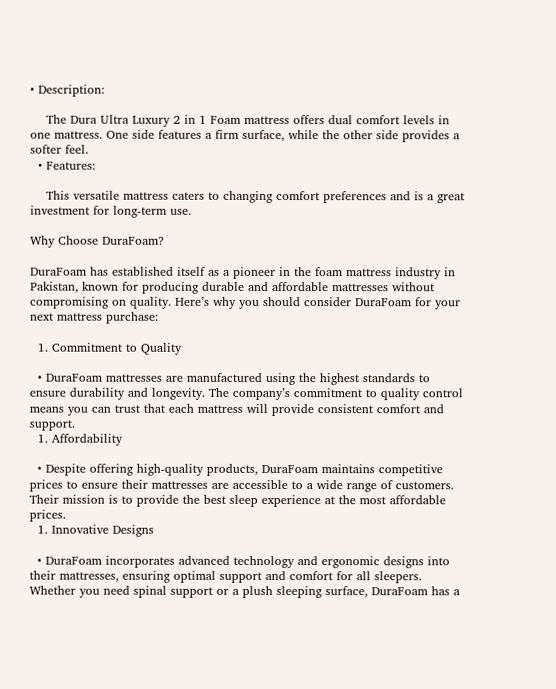• Description:

    The Dura Ultra Luxury 2 in 1 Foam mattress offers dual comfort levels in one mattress. One side features a firm surface, while the other side provides a softer feel.
  • Features:

    This versatile mattress caters to changing comfort preferences and is a great investment for long-term use.

Why Choose DuraFoam?

DuraFoam has established itself as a pioneer in the foam mattress industry in Pakistan, known for producing durable and affordable mattresses without compromising on quality. Here’s why you should consider DuraFoam for your next mattress purchase:

  1. Commitment to Quality

  • DuraFoam mattresses are manufactured using the highest standards to ensure durability and longevity. The company’s commitment to quality control means you can trust that each mattress will provide consistent comfort and support.
  1. Affordability

  • Despite offering high-quality products, DuraFoam maintains competitive prices to ensure their mattresses are accessible to a wide range of customers. Their mission is to provide the best sleep experience at the most affordable prices.
  1. Innovative Designs

  • DuraFoam incorporates advanced technology and ergonomic designs into their mattresses, ensuring optimal support and comfort for all sleepers. Whether you need spinal support or a plush sleeping surface, DuraFoam has a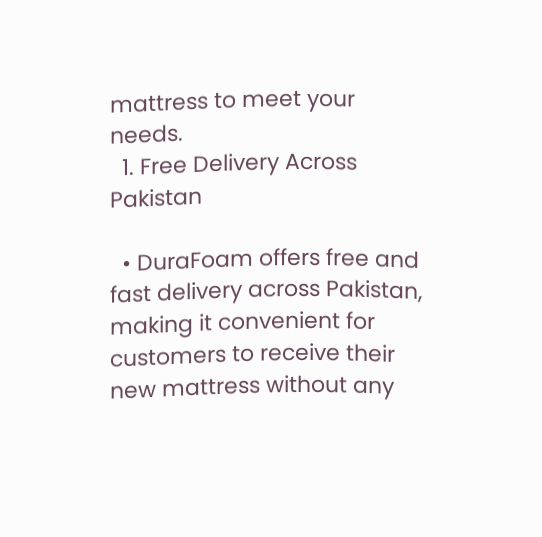mattress to meet your needs.
  1. Free Delivery Across Pakistan

  • DuraFoam offers free and fast delivery across Pakistan, making it convenient for customers to receive their new mattress without any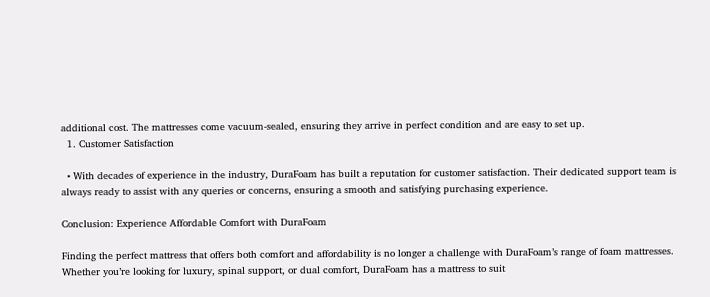additional cost. The mattresses come vacuum-sealed, ensuring they arrive in perfect condition and are easy to set up.
  1. Customer Satisfaction

  • With decades of experience in the industry, DuraFoam has built a reputation for customer satisfaction. Their dedicated support team is always ready to assist with any queries or concerns, ensuring a smooth and satisfying purchasing experience.

Conclusion: Experience Affordable Comfort with DuraFoam

Finding the perfect mattress that offers both comfort and affordability is no longer a challenge with DuraFoam’s range of foam mattresses. Whether you’re looking for luxury, spinal support, or dual comfort, DuraFoam has a mattress to suit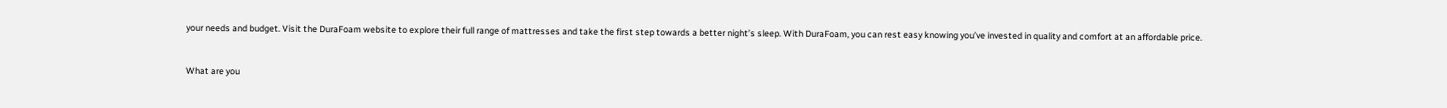your needs and budget. Visit the DuraFoam website to explore their full range of mattresses and take the first step towards a better night’s sleep. With DuraFoam, you can rest easy knowing you’ve invested in quality and comfort at an affordable price.


What are you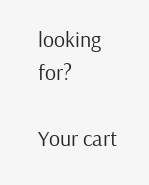looking for?

Your cart